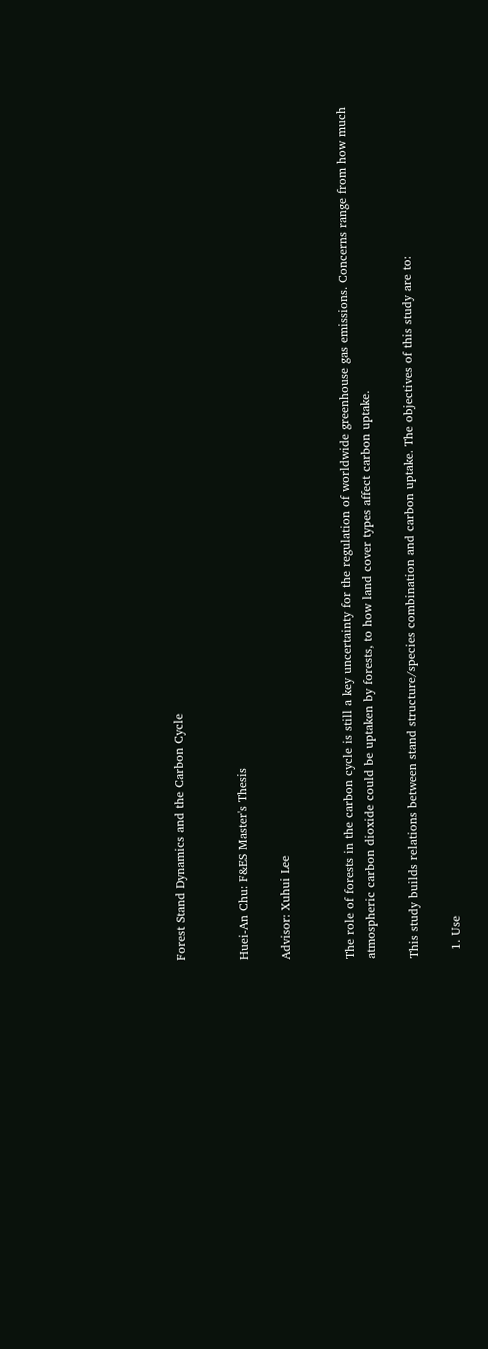Forest Stand Dynamics and the Carbon Cycle


Huei-An Chu: F&ES Master's Thesis

Advisor: Xuhui Lee


The role of forests in the carbon cycle is still a key uncertainty for the regulation of worldwide greenhouse gas emissions. Concerns range from how much atmospheric carbon dioxide could be uptaken by forests, to how land cover types affect carbon uptake.

This study builds relations between stand structure/species combination and carbon uptake. The objectives of this study are to:

  1. Use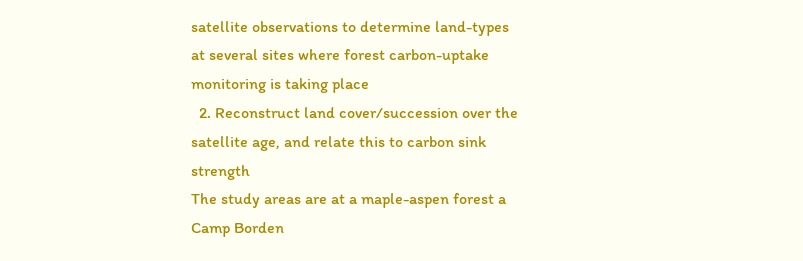satellite observations to determine land-types at several sites where forest carbon-uptake monitoring is taking place
  2. Reconstruct land cover/succession over the satellite age, and relate this to carbon sink strength
The study areas are at a maple-aspen forest a Camp Borden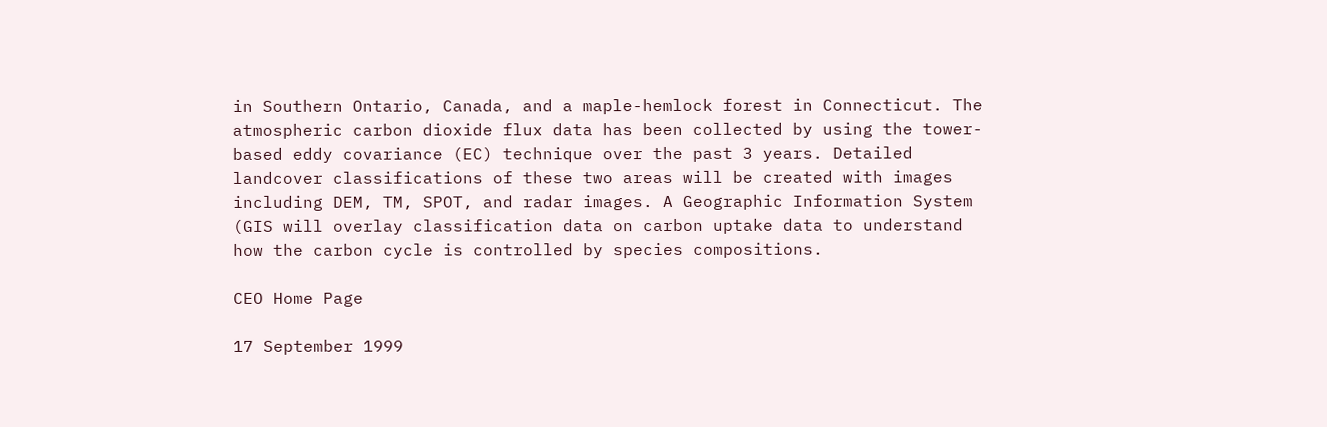in Southern Ontario, Canada, and a maple-hemlock forest in Connecticut. The atmospheric carbon dioxide flux data has been collected by using the tower-based eddy covariance (EC) technique over the past 3 years. Detailed landcover classifications of these two areas will be created with images including DEM, TM, SPOT, and radar images. A Geographic Information System (GIS will overlay classification data on carbon uptake data to understand how the carbon cycle is controlled by species compositions.

CEO Home Page

17 September 1999